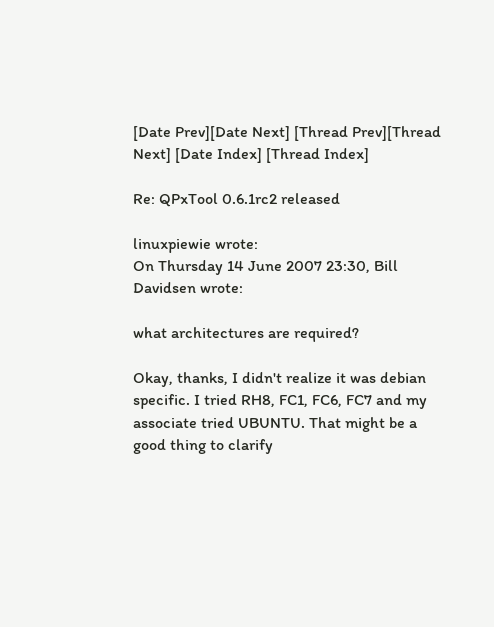[Date Prev][Date Next] [Thread Prev][Thread Next] [Date Index] [Thread Index]

Re: QPxTool 0.6.1rc2 released

linuxpiewie wrote:
On Thursday 14 June 2007 23:30, Bill Davidsen wrote:

what architectures are required?

Okay, thanks, I didn't realize it was debian specific. I tried RH8, FC1, FC6, FC7 and my associate tried UBUNTU. That might be a good thing to clarify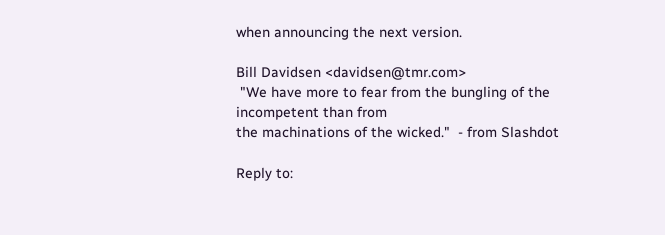when announcing the next version.

Bill Davidsen <davidsen@tmr.com>
 "We have more to fear from the bungling of the incompetent than from
the machinations of the wicked."  - from Slashdot

Reply to: